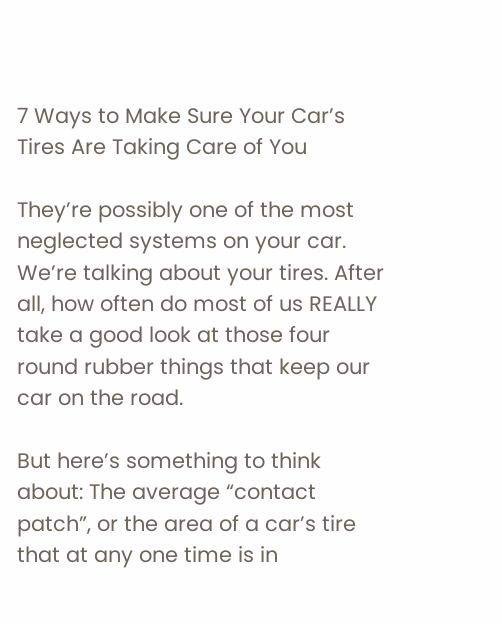7 Ways to Make Sure Your Car’s Tires Are Taking Care of You

They’re possibly one of the most neglected systems on your car. We’re talking about your tires. After all, how often do most of us REALLY take a good look at those four round rubber things that keep our car on the road.

But here’s something to think about: The average “contact patch”, or the area of a car’s tire that at any one time is in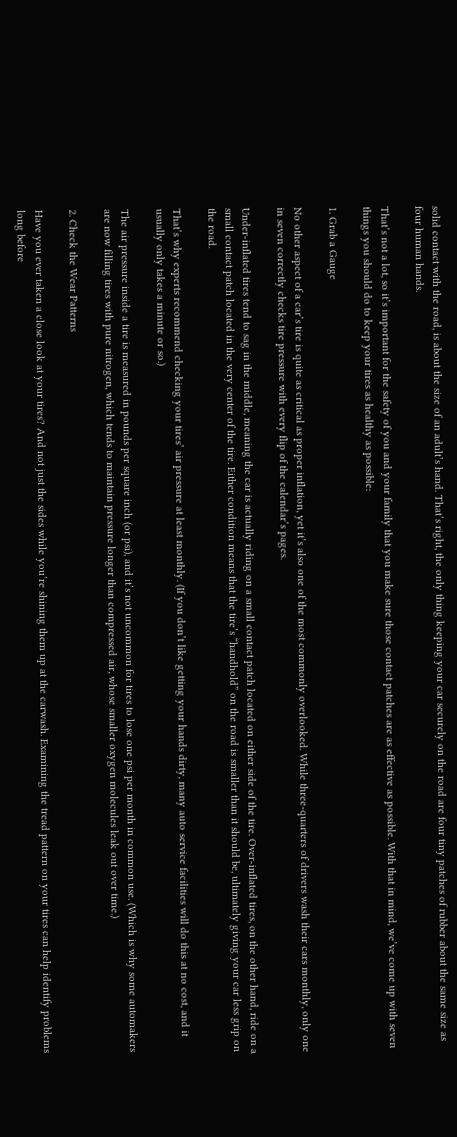solid contact with the road, is about the size of an adult’s hand. That’s right, the only thing keeping your car securely on the road are four tiny patches of rubber about the same size as four human hands.

That’s not a lot, so it’s important for the safety of you and your family that you make sure those contact patches are as effective as possible. With that in mind, we’ve come up with seven things you should do to keep your tires as healthy as possible:

1. Grab a Gauge

No other aspect of a car’s tire is quite as critical as proper inflation, yet it’s also one of the most commonly overlooked. While three-quarters of drivers wash their cars monthly, only one in seven correctly checks tire pressure with every flip of the calendar’s pages.

Under-inflated tires tend to sag in the middle, meaning the car is actually riding on a small contact patch located on either side of the tire. Over-inflated tires, on the other hand, ride on a small contact patch located in the very center of the tire. Either condition means that the tire’s “handhold” on the road is smaller than it should be, ultimately giving your car less grip on the road.

That’s why experts recommend checking your tires’ air pressure at least monthly. (If you don’t like getting your hands dirty, many auto service facilities will do this at no cost, and it usually only takes a minute or so.)

The air pressure inside a tire is measured in pounds per square inch (or psi), and it’s not uncommon for tires to lose one psi per month in common use. (Which is why some automakers are now filling tires with pure nitrogen, which tends to maintain pressure longer than compressed air, whose smaller oxygen molecules leak out over time.)

2. Check the Wear Patterns

Have you ever taken a close look at your tires? And not just the sides while you’re shining them up at the carwash. Examining the tread pattern on your tires can help identify problems long before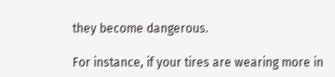they become dangerous.

For instance, if your tires are wearing more in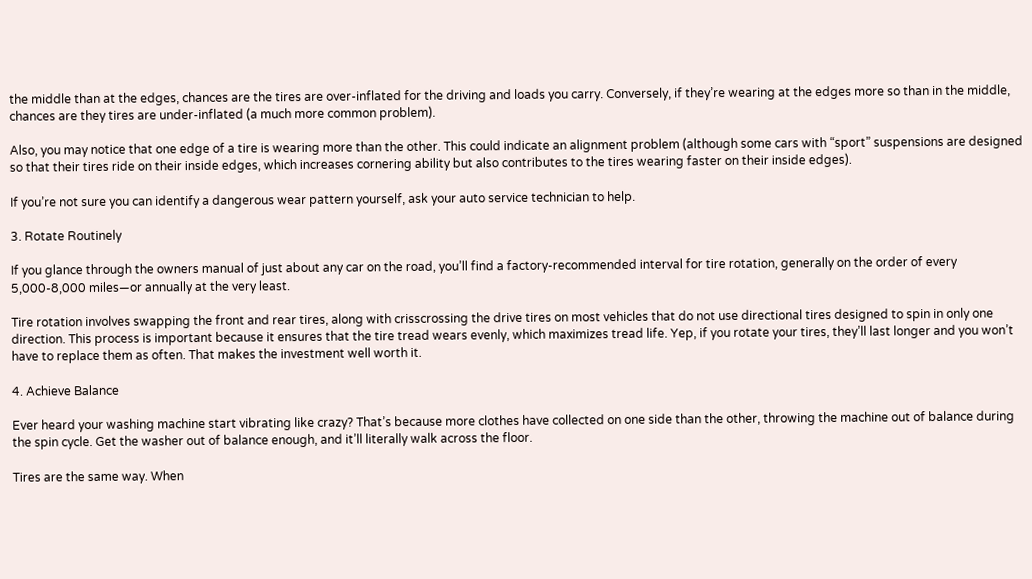the middle than at the edges, chances are the tires are over-inflated for the driving and loads you carry. Conversely, if they’re wearing at the edges more so than in the middle, chances are they tires are under-inflated (a much more common problem).

Also, you may notice that one edge of a tire is wearing more than the other. This could indicate an alignment problem (although some cars with “sport” suspensions are designed so that their tires ride on their inside edges, which increases cornering ability but also contributes to the tires wearing faster on their inside edges).

If you’re not sure you can identify a dangerous wear pattern yourself, ask your auto service technician to help.

3. Rotate Routinely

If you glance through the owners manual of just about any car on the road, you’ll find a factory-recommended interval for tire rotation, generally on the order of every 5,000-8,000 miles—or annually at the very least.

Tire rotation involves swapping the front and rear tires, along with crisscrossing the drive tires on most vehicles that do not use directional tires designed to spin in only one direction. This process is important because it ensures that the tire tread wears evenly, which maximizes tread life. Yep, if you rotate your tires, they’ll last longer and you won’t have to replace them as often. That makes the investment well worth it.

4. Achieve Balance

Ever heard your washing machine start vibrating like crazy? That’s because more clothes have collected on one side than the other, throwing the machine out of balance during the spin cycle. Get the washer out of balance enough, and it’ll literally walk across the floor.

Tires are the same way. When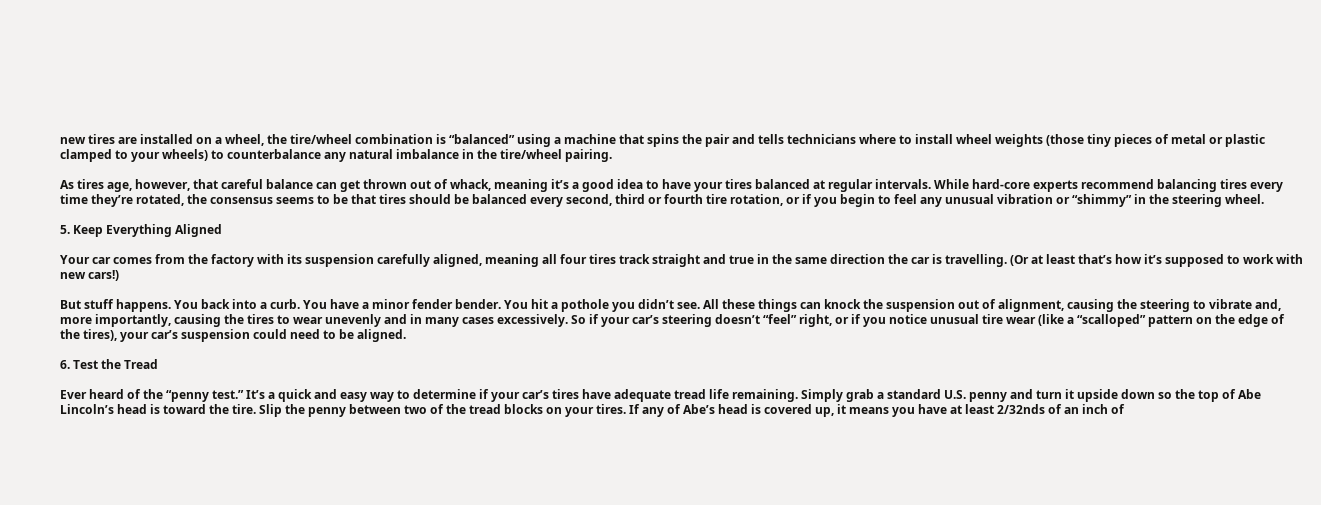new tires are installed on a wheel, the tire/wheel combination is “balanced” using a machine that spins the pair and tells technicians where to install wheel weights (those tiny pieces of metal or plastic clamped to your wheels) to counterbalance any natural imbalance in the tire/wheel pairing.

As tires age, however, that careful balance can get thrown out of whack, meaning it’s a good idea to have your tires balanced at regular intervals. While hard-core experts recommend balancing tires every time they’re rotated, the consensus seems to be that tires should be balanced every second, third or fourth tire rotation, or if you begin to feel any unusual vibration or “shimmy” in the steering wheel.

5. Keep Everything Aligned

Your car comes from the factory with its suspension carefully aligned, meaning all four tires track straight and true in the same direction the car is travelling. (Or at least that’s how it’s supposed to work with new cars!)

But stuff happens. You back into a curb. You have a minor fender bender. You hit a pothole you didn’t see. All these things can knock the suspension out of alignment, causing the steering to vibrate and, more importantly, causing the tires to wear unevenly and in many cases excessively. So if your car’s steering doesn’t “feel” right, or if you notice unusual tire wear (like a “scalloped” pattern on the edge of the tires), your car’s suspension could need to be aligned.

6. Test the Tread

Ever heard of the “penny test.” It’s a quick and easy way to determine if your car’s tires have adequate tread life remaining. Simply grab a standard U.S. penny and turn it upside down so the top of Abe Lincoln’s head is toward the tire. Slip the penny between two of the tread blocks on your tires. If any of Abe’s head is covered up, it means you have at least 2/32nds of an inch of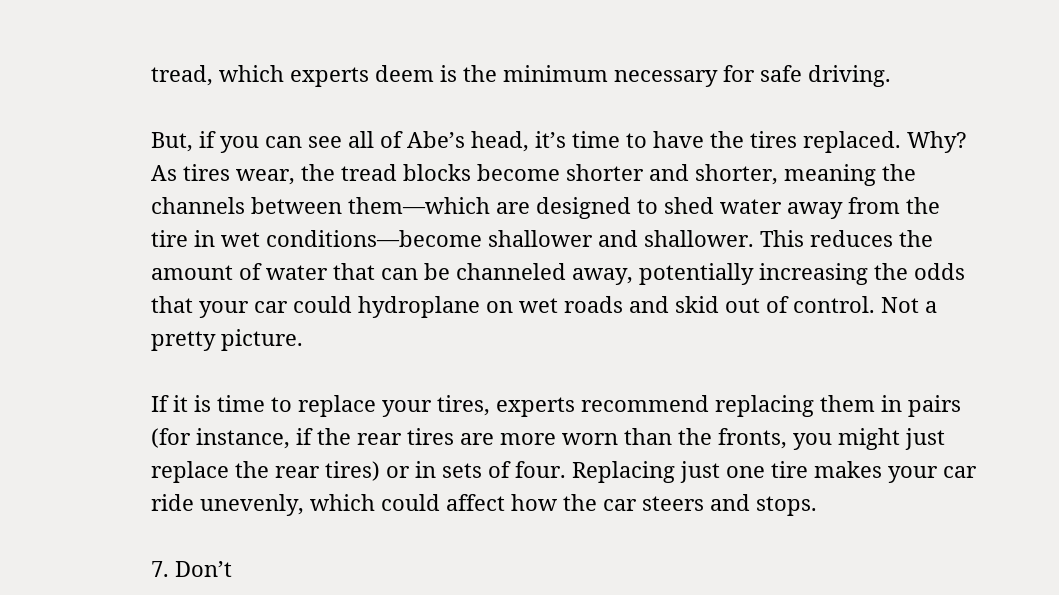tread, which experts deem is the minimum necessary for safe driving.

But, if you can see all of Abe’s head, it’s time to have the tires replaced. Why? As tires wear, the tread blocks become shorter and shorter, meaning the channels between them—which are designed to shed water away from the tire in wet conditions—become shallower and shallower. This reduces the amount of water that can be channeled away, potentially increasing the odds that your car could hydroplane on wet roads and skid out of control. Not a pretty picture.

If it is time to replace your tires, experts recommend replacing them in pairs (for instance, if the rear tires are more worn than the fronts, you might just replace the rear tires) or in sets of four. Replacing just one tire makes your car ride unevenly, which could affect how the car steers and stops.

7. Don’t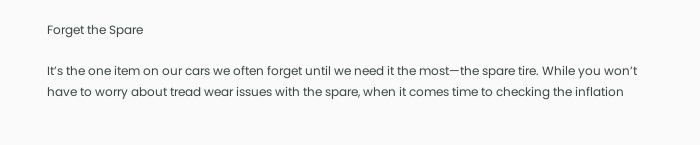Forget the Spare

It’s the one item on our cars we often forget until we need it the most—the spare tire. While you won’t have to worry about tread wear issues with the spare, when it comes time to checking the inflation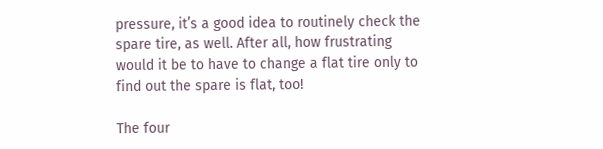pressure, it’s a good idea to routinely check the spare tire, as well. After all, how frustrating would it be to have to change a flat tire only to find out the spare is flat, too!

The four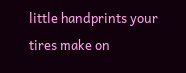little handprints your tires make on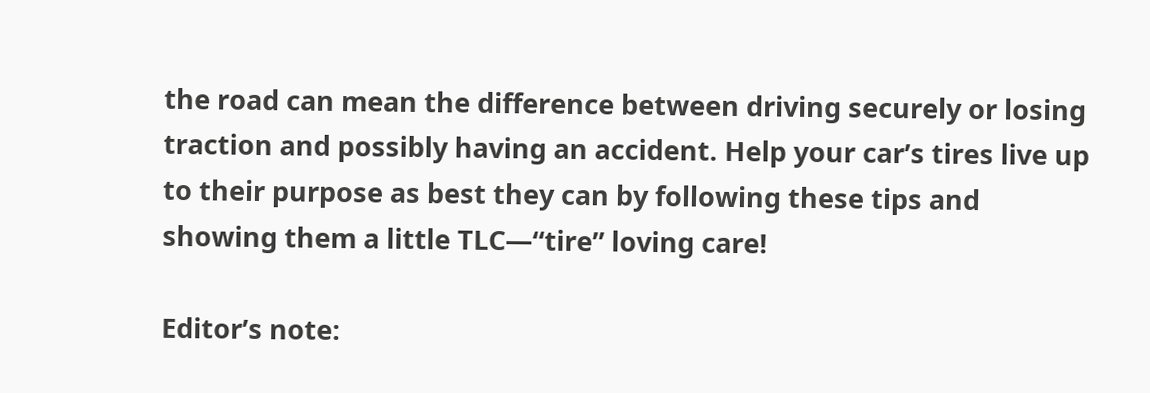the road can mean the difference between driving securely or losing traction and possibly having an accident. Help your car’s tires live up to their purpose as best they can by following these tips and showing them a little TLC—“tire” loving care!

Editor’s note: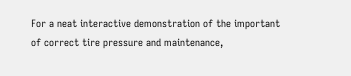For a neat interactive demonstration of the important of correct tire pressure and maintenance,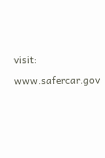visit: www.safercar.gov